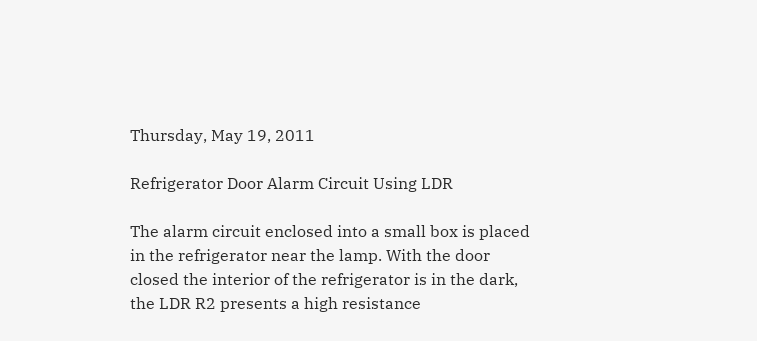Thursday, May 19, 2011

Refrigerator Door Alarm Circuit Using LDR

The alarm circuit enclosed into a small box is placed in the refrigerator near the lamp. With the door closed the interior of the refrigerator is in the dark, the LDR R2 presents a high resistance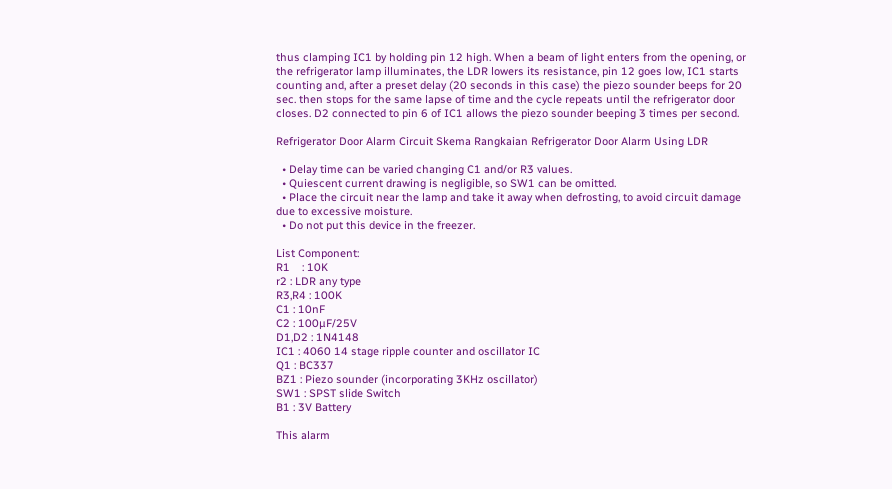thus clamping IC1 by holding pin 12 high. When a beam of light enters from the opening, or the refrigerator lamp illuminates, the LDR lowers its resistance, pin 12 goes low, IC1 starts counting and, after a preset delay (20 seconds in this case) the piezo sounder beeps for 20 sec. then stops for the same lapse of time and the cycle repeats until the refrigerator door closes. D2 connected to pin 6 of IC1 allows the piezo sounder beeping 3 times per second.

Refrigerator Door Alarm Circuit Skema Rangkaian Refrigerator Door Alarm Using LDR

  • Delay time can be varied changing C1 and/or R3 values.
  • Quiescent current drawing is negligible, so SW1 can be omitted.
  • Place the circuit near the lamp and take it away when defrosting, to avoid circuit damage due to excessive moisture.
  • Do not put this device in the freezer.

List Component:
R1    : 10K
r2 : LDR any type
R3,R4 : 100K
C1 : 10nF
C2 : 100µF/25V
D1,D2 : 1N4148
IC1 : 4060 14 stage ripple counter and oscillator IC
Q1 : BC337
BZ1 : Piezo sounder (incorporating 3KHz oscillator)
SW1 : SPST slide Switch
B1 : 3V Battery

This alarm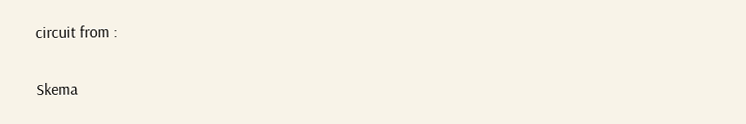circuit from :

Skema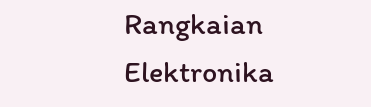Rangkaian Elektronika